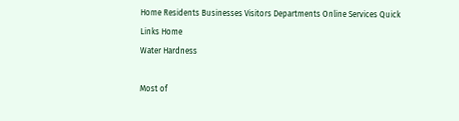Home Residents Businesses Visitors Departments Online Services Quick Links Home
Water Hardness

Most of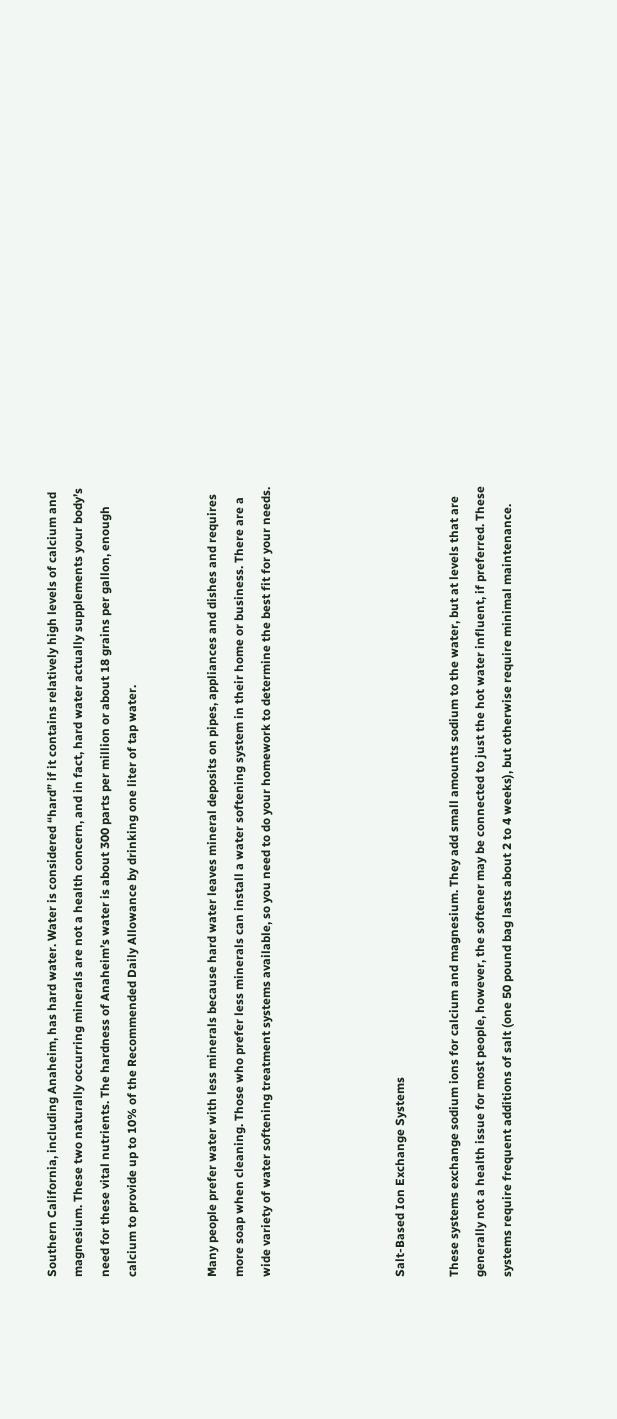Southern California, including Anaheim, has hard water. Water is considered “hard” if it contains relatively high levels of calcium and magnesium. These two naturally occurring minerals are not a health concern, and in fact, hard water actually supplements your body’s need for these vital nutrients. The hardness of Anaheim’s water is about 300 parts per million or about 18 grains per gallon, enough calcium to provide up to 10% of the Recommended Daily Allowance by drinking one liter of tap water.


Many people prefer water with less minerals because hard water leaves mineral deposits on pipes, appliances and dishes and requires more soap when cleaning. Those who prefer less minerals can install a water softening system in their home or business. There are a wide variety of water softening treatment systems available, so you need to do your homework to determine the best fit for your needs.




Salt-Based Ion Exchange Systems

These systems exchange sodium ions for calcium and magnesium. They add small amounts sodium to the water, but at levels that are generally not a health issue for most people, however, the softener may be connected to just the hot water influent, if preferred. These systems require frequent additions of salt (one 50 pound bag lasts about 2 to 4 weeks), but otherwise require minimal maintenance.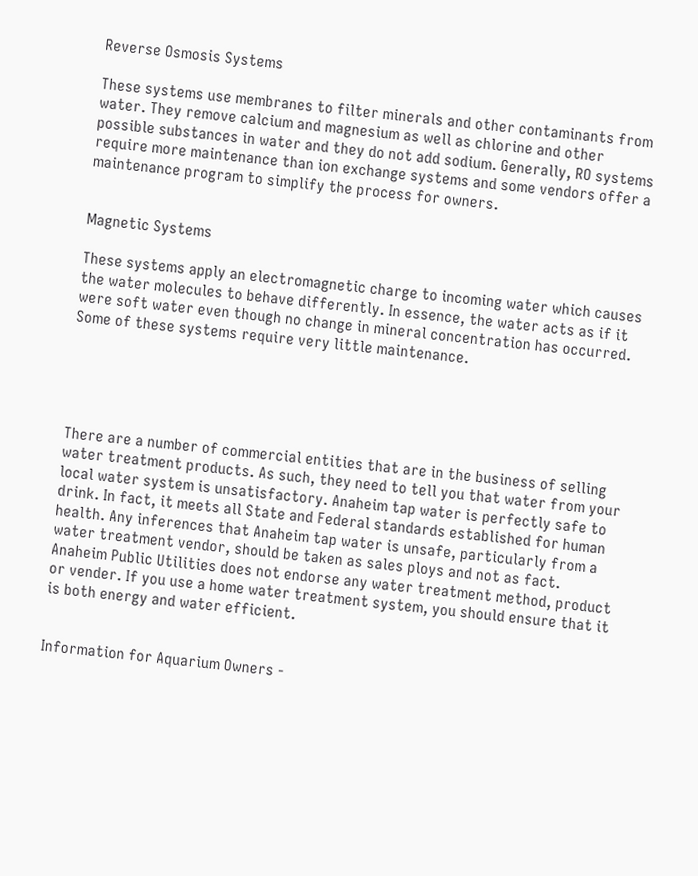Reverse Osmosis Systems

These systems use membranes to filter minerals and other contaminants from water. They remove calcium and magnesium as well as chlorine and other possible substances in water and they do not add sodium. Generally, RO systems require more maintenance than ion exchange systems and some vendors offer a maintenance program to simplify the process for owners.


Magnetic Systems

These systems apply an electromagnetic charge to incoming water which causes the water molecules to behave differently. In essence, the water acts as if it were soft water even though no change in mineral concentration has occurred. Some of these systems require very little maintenance.





There are a number of commercial entities that are in the business of selling water treatment products. As such, they need to tell you that water from your local water system is unsatisfactory. Anaheim tap water is perfectly safe to drink. In fact, it meets all State and Federal standards established for human health. Any inferences that Anaheim tap water is unsafe, particularly from a water treatment vendor, should be taken as sales ploys and not as fact. Anaheim Public Utilities does not endorse any water treatment method, product or vender. If you use a home water treatment system, you should ensure that it is both energy and water efficient.


Information for Aquarium Owners -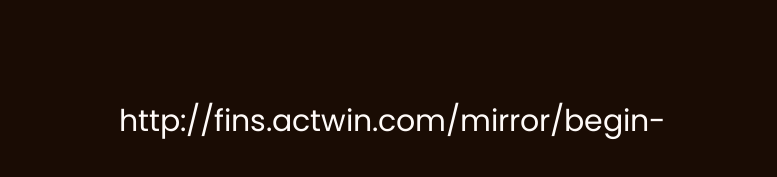http://fins.actwin.com/mirror/begin-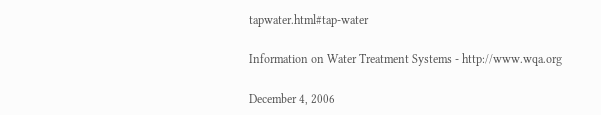tapwater.html#tap-water

Information on Water Treatment Systems - http://www.wqa.org

December 4, 2006